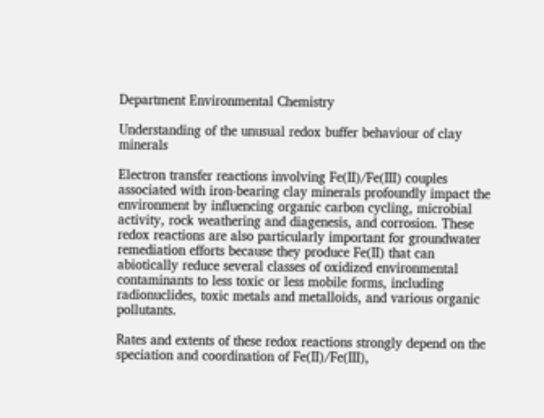Department Environmental Chemistry

Understanding of the unusual redox buffer behaviour of clay minerals

Electron transfer reactions involving Fe(II)/Fe(III) couples associated with iron-bearing clay minerals profoundly impact the environment by influencing organic carbon cycling, microbial activity, rock weathering and diagenesis, and corrosion. These redox reactions are also particularly important for groundwater remediation efforts because they produce Fe(II) that can abiotically reduce several classes of oxidized environmental contaminants to less toxic or less mobile forms, including radionuclides, toxic metals and metalloids, and various organic pollutants.

Rates and extents of these redox reactions strongly depend on the speciation and coordination of Fe(II)/Fe(III),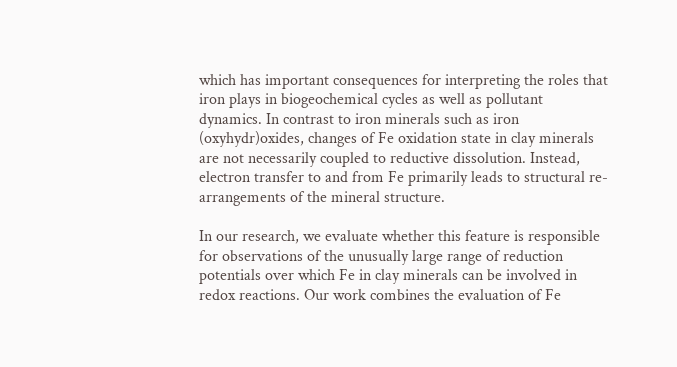which has important consequences for interpreting the roles that iron plays in biogeochemical cycles as well as pollutant dynamics. In contrast to iron minerals such as iron (oxyhydr)oxides, changes of Fe oxidation state in clay minerals are not necessarily coupled to reductive dissolution. Instead, electron transfer to and from Fe primarily leads to structural re-arrangements of the mineral structure.

In our research, we evaluate whether this feature is responsible for observations of the unusually large range of reduction potentials over which Fe in clay minerals can be involved in redox reactions. Our work combines the evaluation of Fe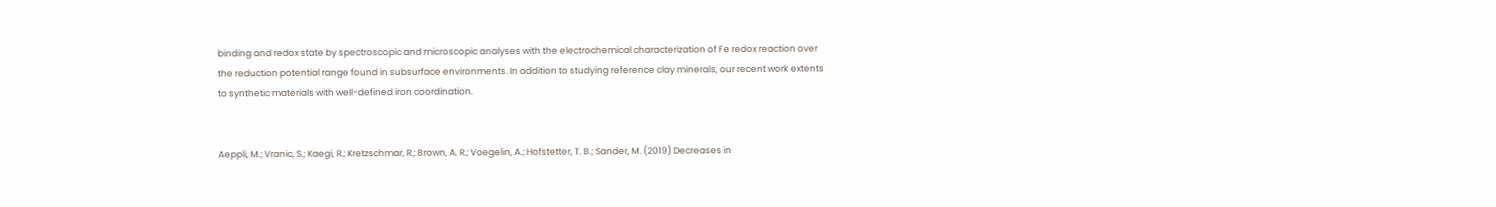binding and redox state by spectroscopic and microscopic analyses with the electrochemical characterization of Fe redox reaction over the reduction potential range found in subsurface environments. In addition to studying reference clay minerals, our recent work extents to synthetic materials with well-defined iron coordination.


Aeppli, M.; Vranic, S.; Kaegi, R.; Kretzschmar, R.; Brown, A. R.; Voegelin, A.; Hofstetter, T. B.; Sander, M. (2019) Decreases in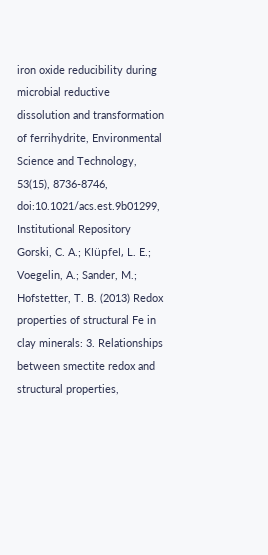iron oxide reducibility during microbial reductive dissolution and transformation of ferrihydrite, Environmental Science and Technology, 53(15), 8736-8746, doi:10.1021/acs.est.9b01299, Institutional Repository
Gorski, C. A.; Klüpfel, L. E.; Voegelin, A.; Sander, M.; Hofstetter, T. B. (2013) Redox properties of structural Fe in clay minerals: 3. Relationships between smectite redox and structural properties,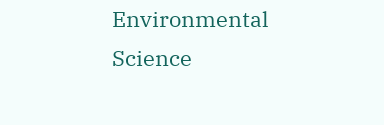Environmental Science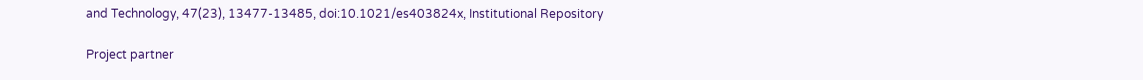and Technology, 47(23), 13477-13485, doi:10.1021/es403824x, Institutional Repository

Project partner